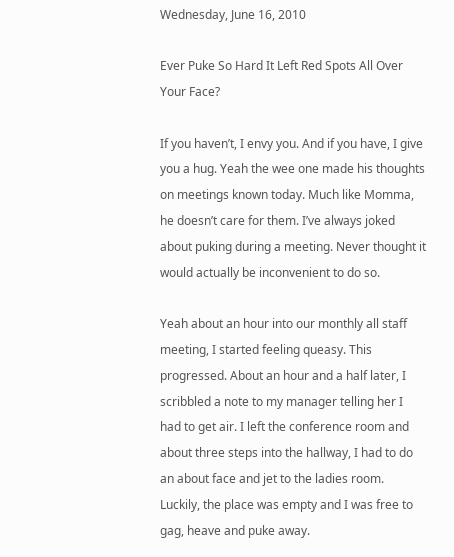Wednesday, June 16, 2010

Ever Puke So Hard It Left Red Spots All Over Your Face?

If you haven’t, I envy you. And if you have, I give you a hug. Yeah the wee one made his thoughts on meetings known today. Much like Momma, he doesn’t care for them. I’ve always joked about puking during a meeting. Never thought it would actually be inconvenient to do so.

Yeah about an hour into our monthly all staff meeting, I started feeling queasy. This progressed. About an hour and a half later, I scribbled a note to my manager telling her I had to get air. I left the conference room and about three steps into the hallway, I had to do an about face and jet to the ladies room. Luckily, the place was empty and I was free to gag, heave and puke away.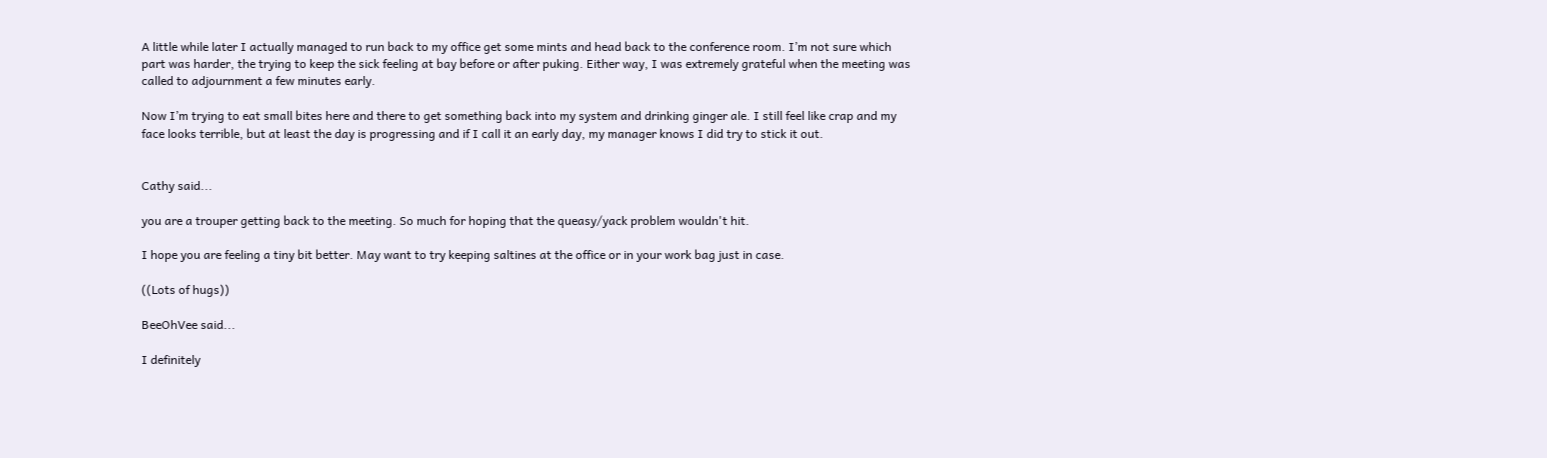A little while later I actually managed to run back to my office get some mints and head back to the conference room. I’m not sure which part was harder, the trying to keep the sick feeling at bay before or after puking. Either way, I was extremely grateful when the meeting was called to adjournment a few minutes early.

Now I’m trying to eat small bites here and there to get something back into my system and drinking ginger ale. I still feel like crap and my face looks terrible, but at least the day is progressing and if I call it an early day, my manager knows I did try to stick it out.


Cathy said...

you are a trouper getting back to the meeting. So much for hoping that the queasy/yack problem wouldn't hit.

I hope you are feeling a tiny bit better. May want to try keeping saltines at the office or in your work bag just in case.

((Lots of hugs))

BeeOhVee said...

I definitely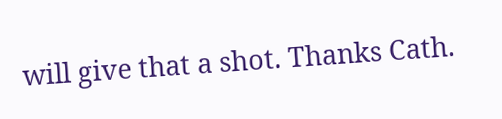will give that a shot. Thanks Cath.